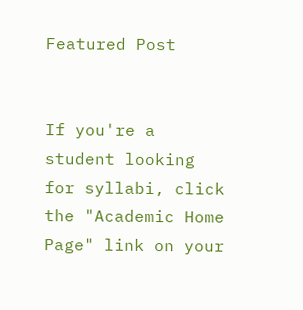Featured Post


If you're a student looking for syllabi, click the "Academic Home Page" link on your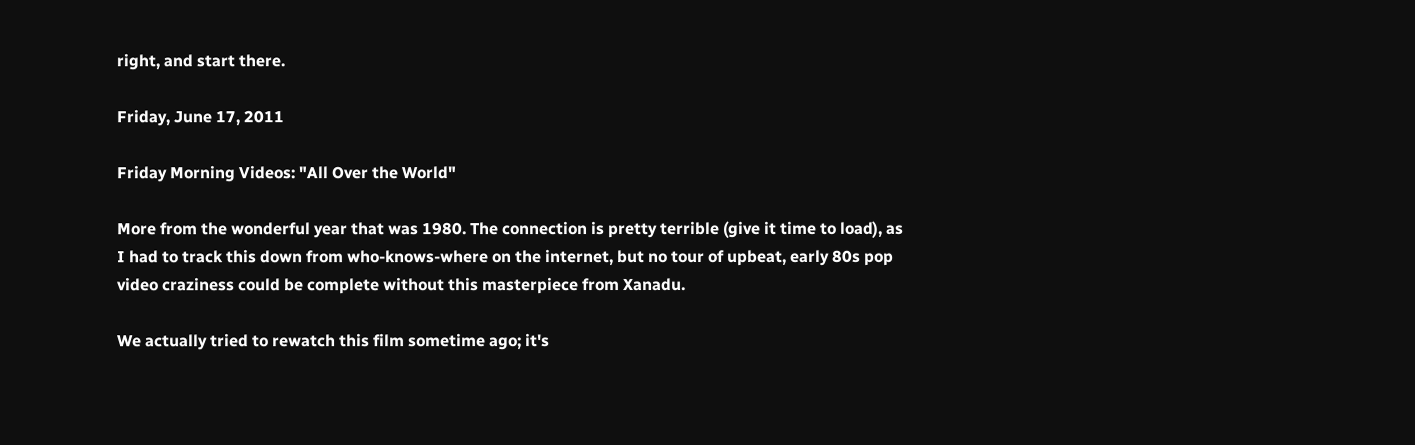right, and start there.

Friday, June 17, 2011

Friday Morning Videos: "All Over the World"

More from the wonderful year that was 1980. The connection is pretty terrible (give it time to load), as I had to track this down from who-knows-where on the internet, but no tour of upbeat, early 80s pop video craziness could be complete without this masterpiece from Xanadu.

We actually tried to rewatch this film sometime ago; it's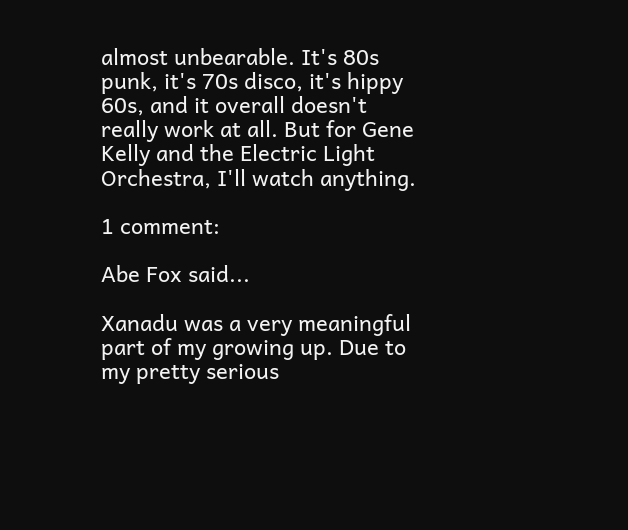almost unbearable. It's 80s punk, it's 70s disco, it's hippy 60s, and it overall doesn't really work at all. But for Gene Kelly and the Electric Light Orchestra, I'll watch anything.

1 comment:

Abe Fox said...

Xanadu was a very meaningful part of my growing up. Due to my pretty serious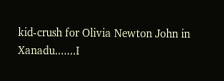kid-crush for Olivia Newton John in Xanadu.......I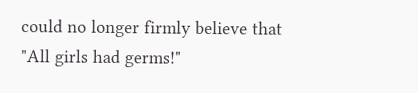could no longer firmly believe that "All girls had germs!"